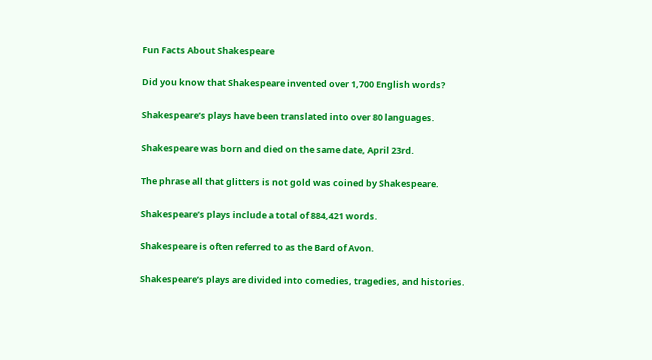Fun Facts About Shakespeare

Did you know that Shakespeare invented over 1,700 English words?

Shakespeare’s plays have been translated into over 80 languages.

Shakespeare was born and died on the same date, April 23rd.

The phrase all that glitters is not gold was coined by Shakespeare.

Shakespeare’s plays include a total of 884,421 words.

Shakespeare is often referred to as the Bard of Avon.

Shakespeare’s plays are divided into comedies, tragedies, and histories.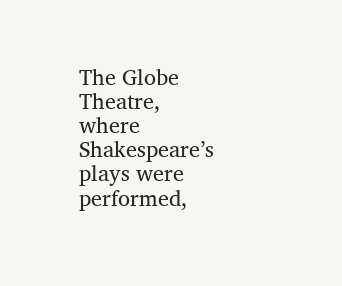The Globe Theatre, where Shakespeare’s plays were performed,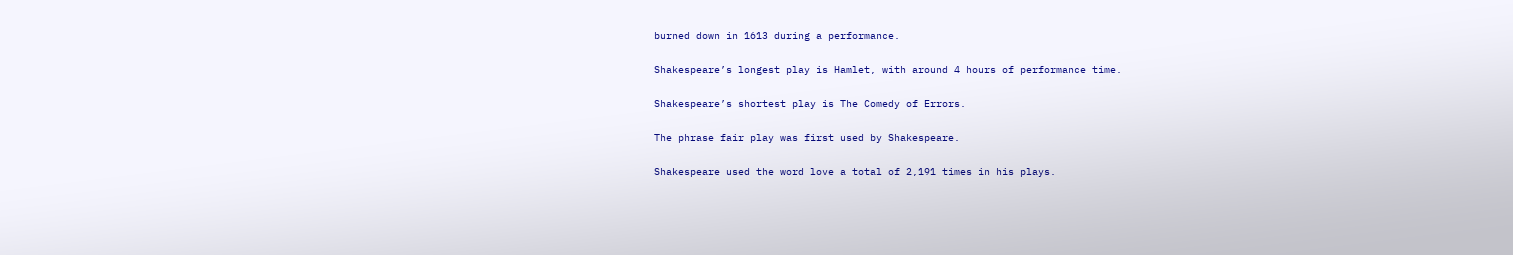burned down in 1613 during a performance.

Shakespeare’s longest play is Hamlet, with around 4 hours of performance time.

Shakespeare’s shortest play is The Comedy of Errors.

The phrase fair play was first used by Shakespeare.

Shakespeare used the word love a total of 2,191 times in his plays.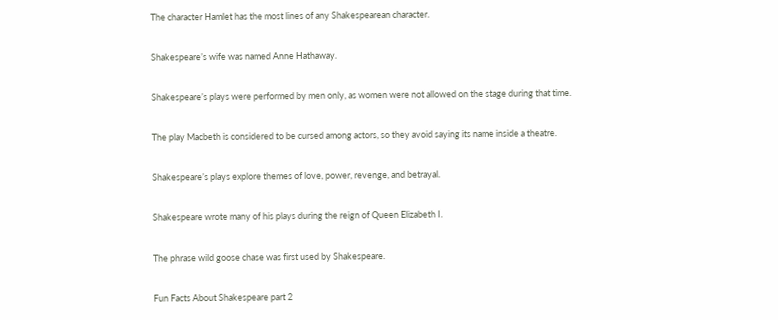The character Hamlet has the most lines of any Shakespearean character.

Shakespeare’s wife was named Anne Hathaway.

Shakespeare’s plays were performed by men only, as women were not allowed on the stage during that time.

The play Macbeth is considered to be cursed among actors, so they avoid saying its name inside a theatre.

Shakespeare’s plays explore themes of love, power, revenge, and betrayal.

Shakespeare wrote many of his plays during the reign of Queen Elizabeth I.

The phrase wild goose chase was first used by Shakespeare.

Fun Facts About Shakespeare part 2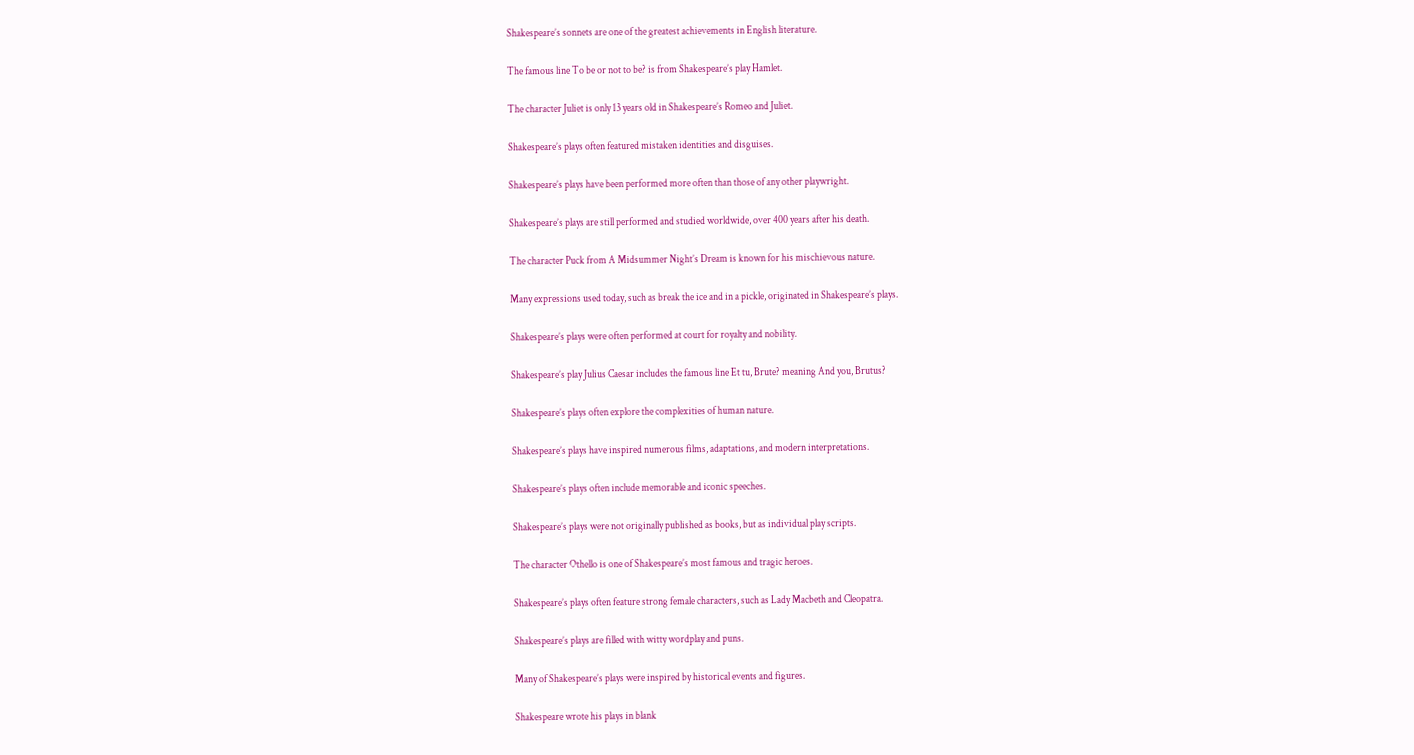Shakespeare’s sonnets are one of the greatest achievements in English literature.

The famous line To be or not to be? is from Shakespeare’s play Hamlet.

The character Juliet is only 13 years old in Shakespeare’s Romeo and Juliet.

Shakespeare’s plays often featured mistaken identities and disguises.

Shakespeare’s plays have been performed more often than those of any other playwright.

Shakespeare’s plays are still performed and studied worldwide, over 400 years after his death.

The character Puck from A Midsummer Night’s Dream is known for his mischievous nature.

Many expressions used today, such as break the ice and in a pickle, originated in Shakespeare’s plays.

Shakespeare’s plays were often performed at court for royalty and nobility.

Shakespeare’s play Julius Caesar includes the famous line Et tu, Brute? meaning And you, Brutus?

Shakespeare’s plays often explore the complexities of human nature.

Shakespeare’s plays have inspired numerous films, adaptations, and modern interpretations.

Shakespeare’s plays often include memorable and iconic speeches.

Shakespeare’s plays were not originally published as books, but as individual play scripts.

The character Othello is one of Shakespeare’s most famous and tragic heroes.

Shakespeare’s plays often feature strong female characters, such as Lady Macbeth and Cleopatra.

Shakespeare’s plays are filled with witty wordplay and puns.

Many of Shakespeare’s plays were inspired by historical events and figures.

Shakespeare wrote his plays in blank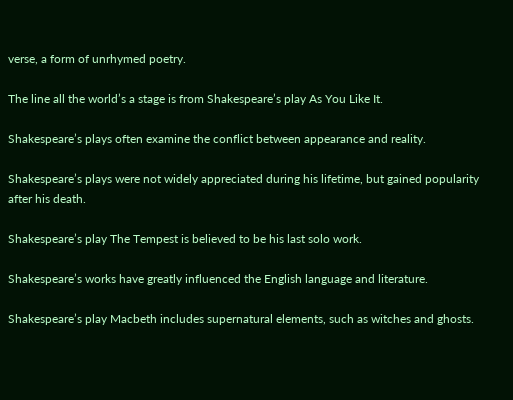verse, a form of unrhymed poetry.

The line all the world’s a stage is from Shakespeare’s play As You Like It.

Shakespeare’s plays often examine the conflict between appearance and reality.

Shakespeare’s plays were not widely appreciated during his lifetime, but gained popularity after his death.

Shakespeare’s play The Tempest is believed to be his last solo work.

Shakespeare’s works have greatly influenced the English language and literature.

Shakespeare’s play Macbeth includes supernatural elements, such as witches and ghosts.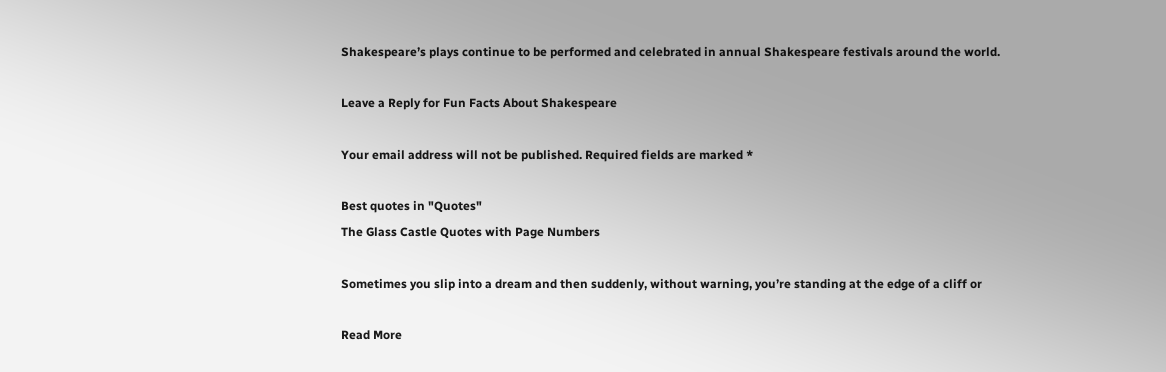Shakespeare’s plays continue to be performed and celebrated in annual Shakespeare festivals around the world.

Leave a Reply for Fun Facts About Shakespeare

Your email address will not be published. Required fields are marked *

Best quotes in "Quotes"
The Glass Castle Quotes with Page Numbers

Sometimes you slip into a dream and then suddenly, without warning, you’re standing at the edge of a cliff or

Read More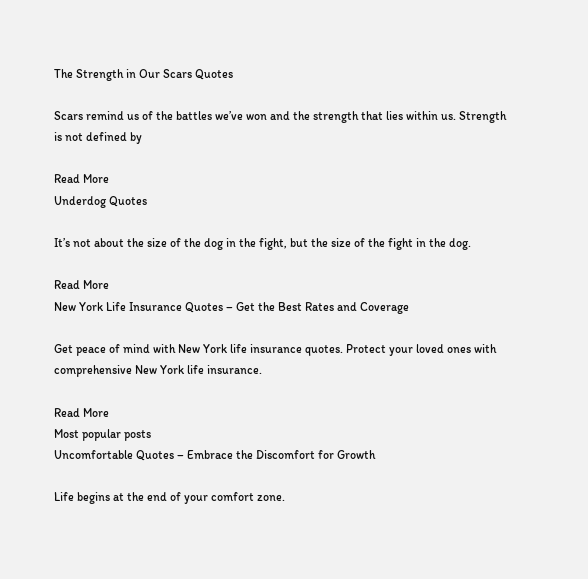The Strength in Our Scars Quotes

Scars remind us of the battles we’ve won and the strength that lies within us. Strength is not defined by

Read More
Underdog Quotes

It’s not about the size of the dog in the fight, but the size of the fight in the dog.

Read More
New York Life Insurance Quotes – Get the Best Rates and Coverage

Get peace of mind with New York life insurance quotes. Protect your loved ones with comprehensive New York life insurance.

Read More
Most popular posts
Uncomfortable Quotes – Embrace the Discomfort for Growth

Life begins at the end of your comfort zone.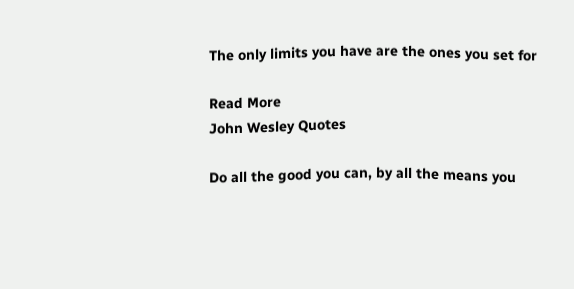The only limits you have are the ones you set for

Read More
John Wesley Quotes

Do all the good you can, by all the means you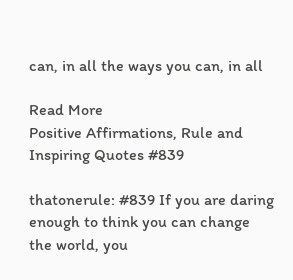can, in all the ways you can, in all

Read More
Positive Affirmations, Rule and Inspiring Quotes #839

thatonerule: #839 If you are daring enough to think you can change the world, you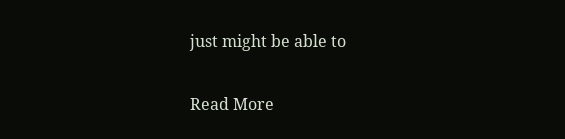just might be able to

Read More